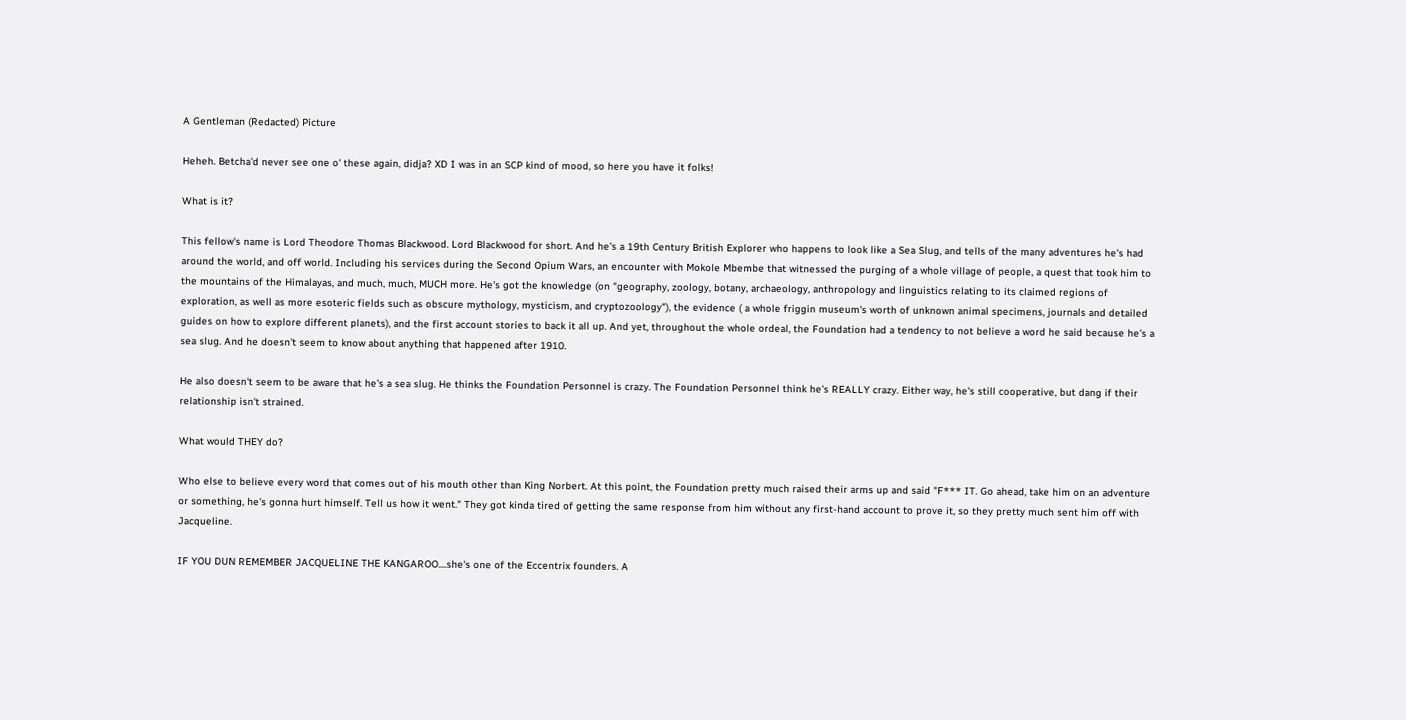A Gentleman (Redacted) Picture

Heheh. Betcha'd never see one o' these again, didja? XD I was in an SCP kind of mood, so here you have it folks!

What is it?

This fellow's name is Lord Theodore Thomas Blackwood. Lord Blackwood for short. And he's a 19th Century British Explorer who happens to look like a Sea Slug, and tells of the many adventures he's had around the world, and off world. Including his services during the Second Opium Wars, an encounter with Mokole Mbembe that witnessed the purging of a whole village of people, a quest that took him to the mountains of the Himalayas, and much, much, MUCH more. He's got the knowledge (on "geography, zoology, botany, archaeology, anthropology and linguistics relating to its claimed regions of exploration, as well as more esoteric fields such as obscure mythology, mysticism, and cryptozoology"), the evidence ( a whole friggin museum's worth of unknown animal specimens, journals and detailed guides on how to explore different planets), and the first account stories to back it all up. And yet, throughout the whole ordeal, the Foundation had a tendency to not believe a word he said because he's a sea slug. And he doesn't seem to know about anything that happened after 1910.

He also doesn't seem to be aware that he's a sea slug. He thinks the Foundation Personnel is crazy. The Foundation Personnel think he's REALLY crazy. Either way, he's still cooperative, but dang if their relationship isn't strained.

What would THEY do?

Who else to believe every word that comes out of his mouth other than King Norbert. At this point, the Foundation pretty much raised their arms up and said "F*** IT. Go ahead, take him on an adventure or something, he's gonna hurt himself. Tell us how it went." They got kinda tired of getting the same response from him without any first-hand account to prove it, so they pretty much sent him off with Jacqueline.

IF YOU DUN REMEMBER JACQUELINE THE KANGAROO....she's one of the Eccentrix founders. A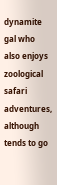dynamite gal who also enjoys zoological safari adventures, although tends to go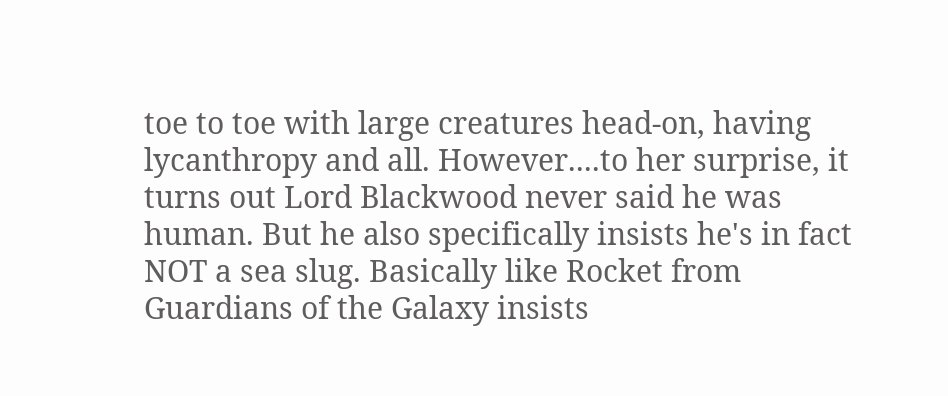toe to toe with large creatures head-on, having lycanthropy and all. However....to her surprise, it turns out Lord Blackwood never said he was human. But he also specifically insists he's in fact NOT a sea slug. Basically like Rocket from Guardians of the Galaxy insists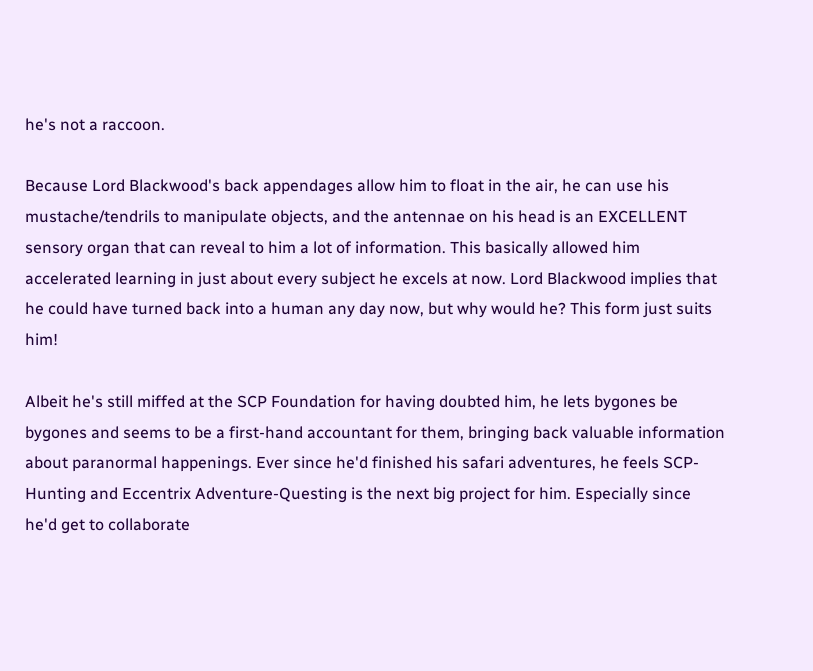he's not a raccoon.

Because Lord Blackwood's back appendages allow him to float in the air, he can use his mustache/tendrils to manipulate objects, and the antennae on his head is an EXCELLENT sensory organ that can reveal to him a lot of information. This basically allowed him accelerated learning in just about every subject he excels at now. Lord Blackwood implies that he could have turned back into a human any day now, but why would he? This form just suits him!

Albeit he's still miffed at the SCP Foundation for having doubted him, he lets bygones be bygones and seems to be a first-hand accountant for them, bringing back valuable information about paranormal happenings. Ever since he'd finished his safari adventures, he feels SCP-Hunting and Eccentrix Adventure-Questing is the next big project for him. Especially since he'd get to collaborate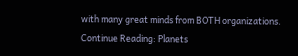with many great minds from BOTH organizations.
Continue Reading: Planets